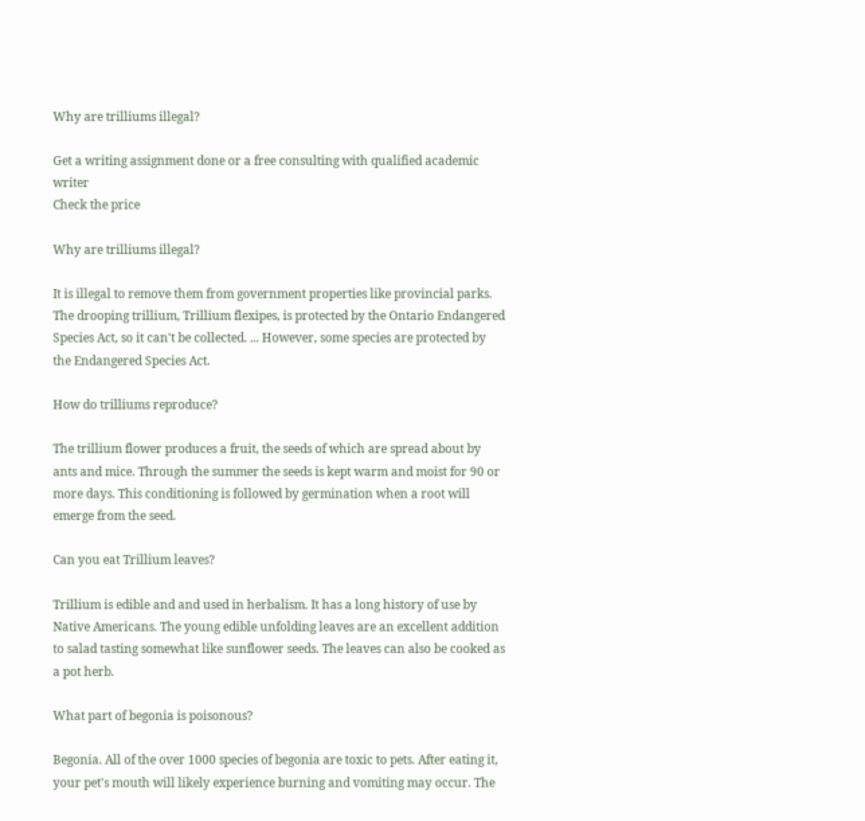Why are trilliums illegal?

Get a writing assignment done or a free consulting with qualified academic writer
Check the price

Why are trilliums illegal?

It is illegal to remove them from government properties like provincial parks. The drooping trillium, Trillium flexipes, is protected by the Ontario Endangered Species Act, so it can't be collected. ... However, some species are protected by the Endangered Species Act.

How do trilliums reproduce?

The trillium flower produces a fruit, the seeds of which are spread about by ants and mice. Through the summer the seeds is kept warm and moist for 90 or more days. This conditioning is followed by germination when a root will emerge from the seed.

Can you eat Trillium leaves?

Trillium is edible and and used in herbalism. It has a long history of use by Native Americans. The young edible unfolding leaves are an excellent addition to salad tasting somewhat like sunflower seeds. The leaves can also be cooked as a pot herb.

What part of begonia is poisonous?

Begonia. All of the over 1000 species of begonia are toxic to pets. After eating it, your pet's mouth will likely experience burning and vomiting may occur. The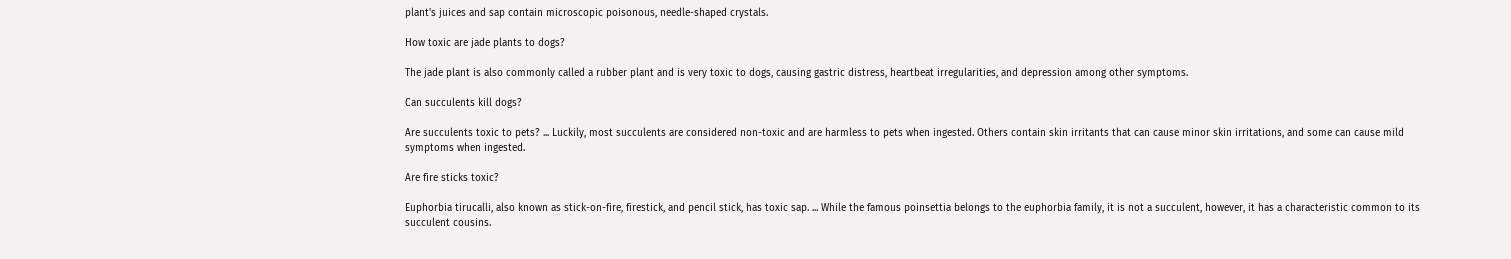plant's juices and sap contain microscopic poisonous, needle-shaped crystals.

How toxic are jade plants to dogs?

The jade plant is also commonly called a rubber plant and is very toxic to dogs, causing gastric distress, heartbeat irregularities, and depression among other symptoms.

Can succulents kill dogs?

Are succulents toxic to pets? ... Luckily, most succulents are considered non-toxic and are harmless to pets when ingested. Others contain skin irritants that can cause minor skin irritations, and some can cause mild symptoms when ingested.

Are fire sticks toxic?

Euphorbia tirucalli, also known as stick-on-fire, firestick, and pencil stick, has toxic sap. ... While the famous poinsettia belongs to the euphorbia family, it is not a succulent, however, it has a characteristic common to its succulent cousins.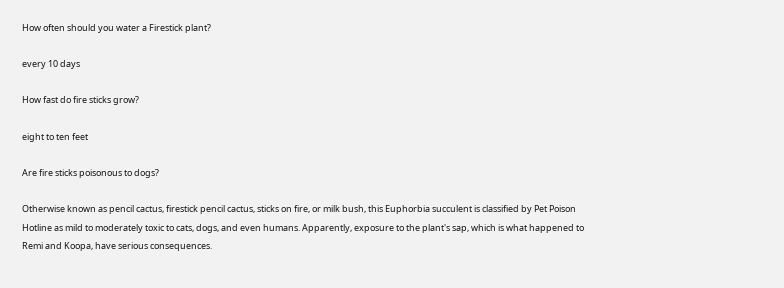How often should you water a Firestick plant?

every 10 days

How fast do fire sticks grow?

eight to ten feet

Are fire sticks poisonous to dogs?

Otherwise known as pencil cactus, firestick pencil cactus, sticks on fire, or milk bush, this Euphorbia succulent is classified by Pet Poison Hotline as mild to moderately toxic to cats, dogs, and even humans. Apparently, exposure to the plant's sap, which is what happened to Remi and Koopa, have serious consequences.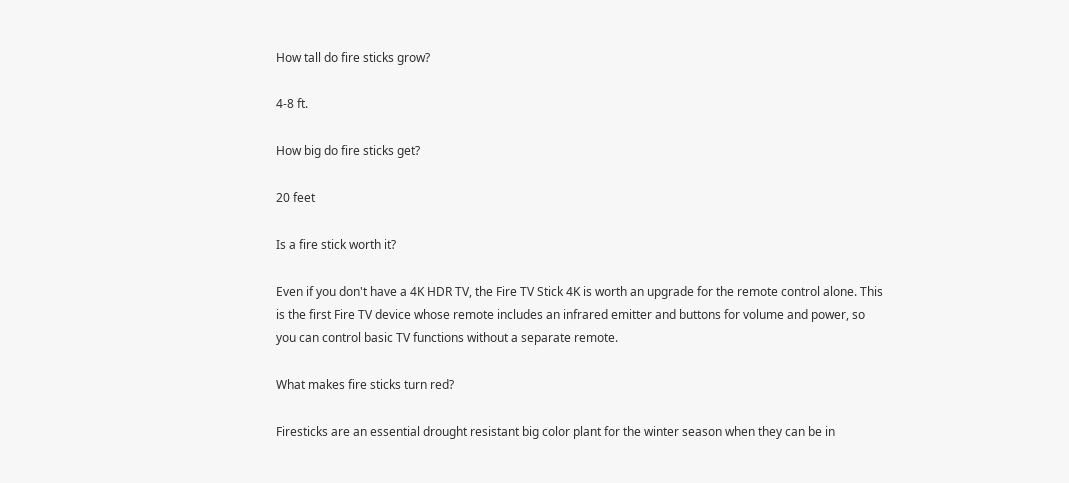How tall do fire sticks grow?

4-8 ft.

How big do fire sticks get?

20 feet

Is a fire stick worth it?

Even if you don't have a 4K HDR TV, the Fire TV Stick 4K is worth an upgrade for the remote control alone. This is the first Fire TV device whose remote includes an infrared emitter and buttons for volume and power, so you can control basic TV functions without a separate remote.

What makes fire sticks turn red?

Firesticks are an essential drought resistant big color plant for the winter season when they can be in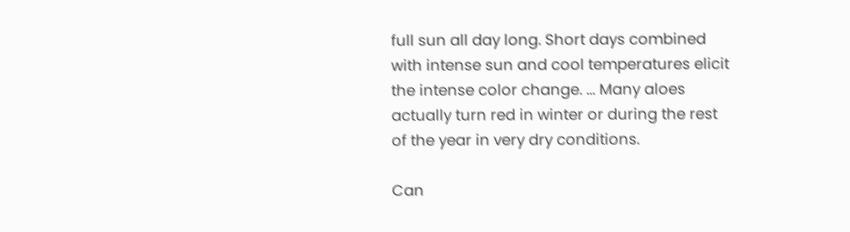full sun all day long. Short days combined with intense sun and cool temperatures elicit the intense color change. ... Many aloes actually turn red in winter or during the rest of the year in very dry conditions.

Can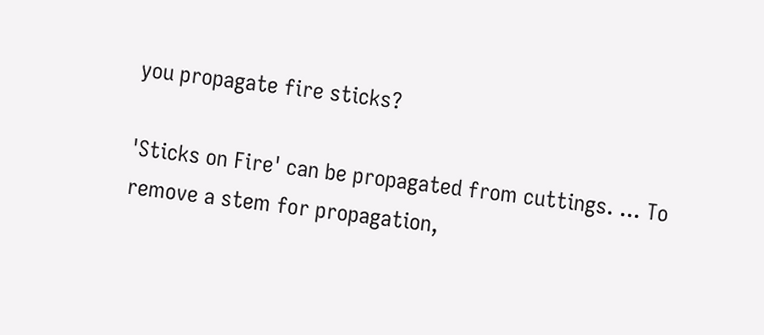you propagate fire sticks?

'Sticks on Fire' can be propagated from cuttings. ... To remove a stem for propagation,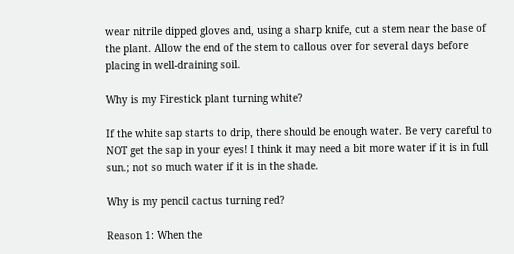wear nitrile dipped gloves and, using a sharp knife, cut a stem near the base of the plant. Allow the end of the stem to callous over for several days before placing in well-draining soil.

Why is my Firestick plant turning white?

If the white sap starts to drip, there should be enough water. Be very careful to NOT get the sap in your eyes! I think it may need a bit more water if it is in full sun.; not so much water if it is in the shade.

Why is my pencil cactus turning red?

Reason 1: When the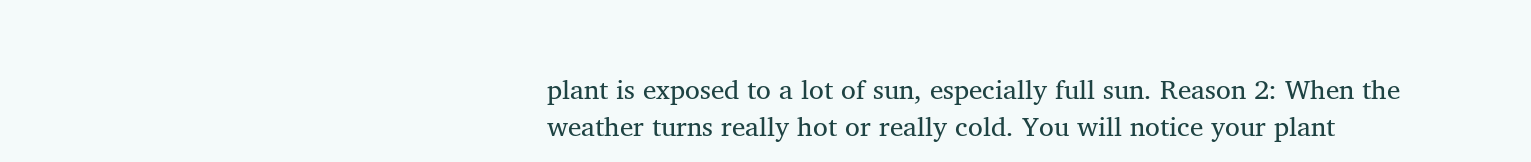plant is exposed to a lot of sun, especially full sun. Reason 2: When the weather turns really hot or really cold. You will notice your plant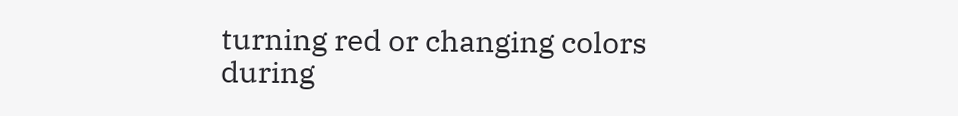turning red or changing colors during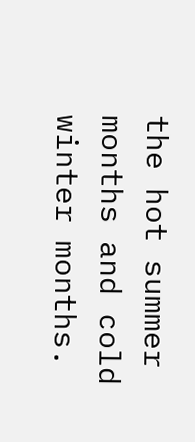the hot summer months and cold winter months.